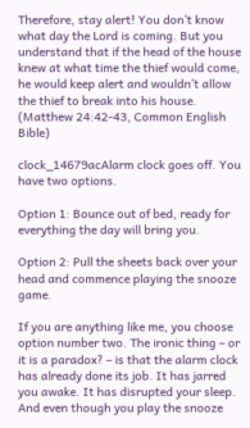Therefore, stay alert! You don’t know what day the Lord is coming. But you understand that if the head of the house knew at what time the thief would come, he would keep alert and wouldn’t allow the thief to break into his house. (Matthew 24:42-43, Common English Bible)

clock_14679acAlarm clock goes off. You have two options.

Option 1: Bounce out of bed, ready for everything the day will bring you.

Option 2: Pull the sheets back over your head and commence playing the snooze game.

If you are anything like me, you choose option number two. The ironic thing – or it is a paradox? – is that the alarm clock has already done its job. It has jarred you awake. It has disrupted your sleep. And even though you play the snooze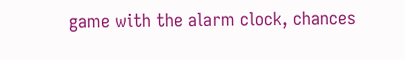game with the alarm clock, chances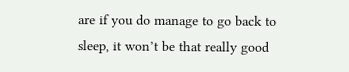are if you do manage to go back to sleep, it won’t be that really good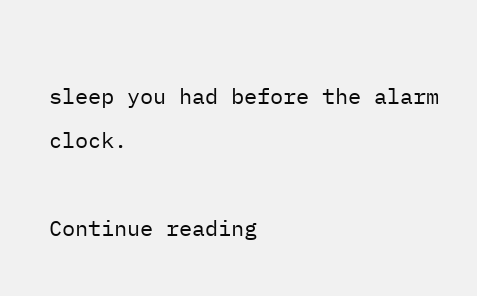sleep you had before the alarm clock.

Continue reading